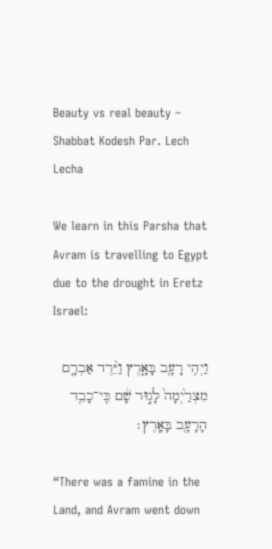Beauty vs real beauty – Shabbat Kodesh Par. Lech Lecha

We learn in this Parsha that Avram is travelling to Egypt due to the drought in Eretz Israel:

וַיְהִ֥י רָעָ֖ב בָּאָ֑רֶץ וַיֵּ֨רֶד אַבְרָ֤ם מִצְרַ֙יְמָה֙ לָג֣וּר שָׁ֔ם כִּֽי־כָבֵ֥ד הָרָעָ֖ב בָּאָֽרֶץ׃

“There was a famine in the Land, and Avram went down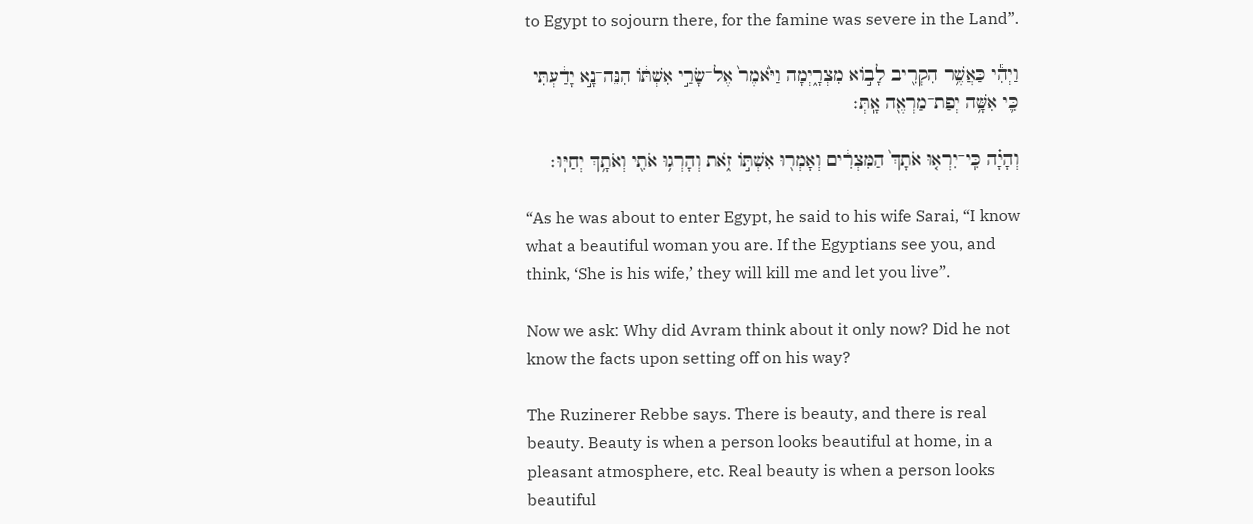to Egypt to sojourn there, for the famine was severe in the Land”.

וַיְהִ֕י כַּאֲשֶׁ֥ר הִקְרִ֖יב לָב֣וֹא מִצְרָ֑יְמָה וַיֹּ֙אמֶר֙ אֶל־שָׂרַ֣י אִשְׁתּ֔וֹ הִנֵּה־נָ֣א יָדַ֔עְתִּי כִּ֛י אִשָּׁ֥ה יְפַת־מַרְאֶ֖ה אָֽתְּ׃

וְהָיָ֗ה כִּֽי־יִרְא֤וּ אֹתָךְ֙ הַמִּצְרִ֔ים וְאָמְר֖וּ אִשְׁתּ֣וֹ זֹ֑את וְהָרְג֥וּ אֹתִ֖י וְאֹתָ֥ךְ יְחַיּֽוּ׃

“As he was about to enter Egypt, he said to his wife Sarai, “I know what a beautiful woman you are. If the Egyptians see you, and think, ‘She is his wife,’ they will kill me and let you live”.

Now we ask: Why did Avram think about it only now? Did he not know the facts upon setting off on his way?

The Ruzinerer Rebbe says. There is beauty, and there is real beauty. Beauty is when a person looks beautiful at home, in a pleasant atmosphere, etc. Real beauty is when a person looks beautiful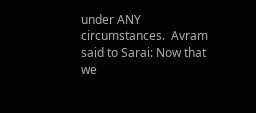under ANY circumstances.  Avram said to Sarai: Now that we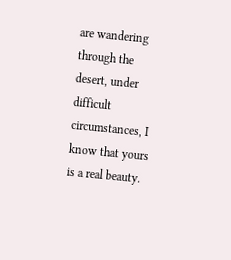are wandering through the desert, under difficult circumstances, I know that yours is a real beauty.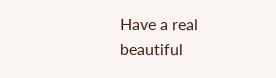Have a real beautiful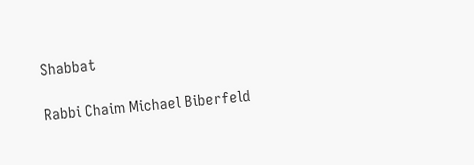Shabbat

Rabbi Chaim Michael Biberfeld